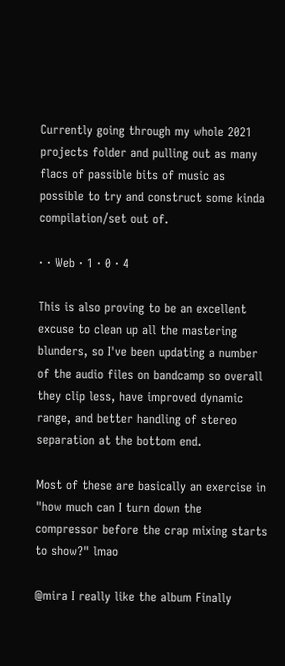Currently going through my whole 2021 projects folder and pulling out as many flacs of passible bits of music as possible to try and construct some kinda compilation/set out of.

· · Web · 1 · 0 · 4

This is also proving to be an excellent excuse to clean up all the mastering blunders, so I've been updating a number of the audio files on bandcamp so overall they clip less, have improved dynamic range, and better handling of stereo separation at the bottom end.

Most of these are basically an exercise in "how much can I turn down the compressor before the crap mixing starts to show?" lmao

@mira I really like the album Finally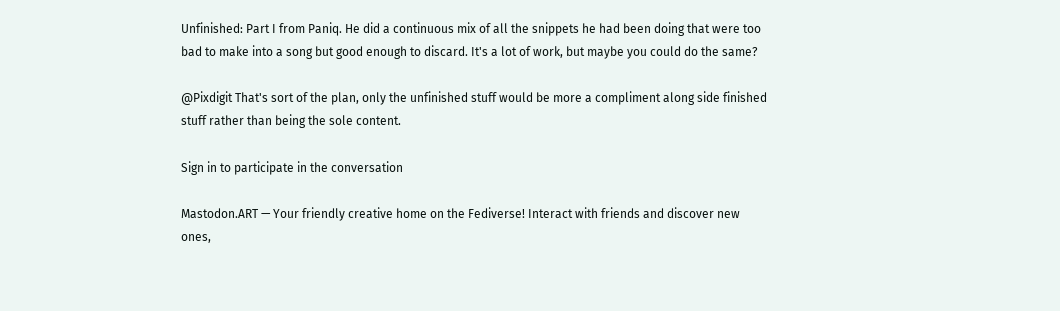Unfinished: Part I from Paniq. He did a continuous mix of all the snippets he had been doing that were too bad to make into a song but good enough to discard. It's a lot of work, but maybe you could do the same?

@Pixdigit That's sort of the plan, only the unfinished stuff would be more a compliment along side finished stuff rather than being the sole content.

Sign in to participate in the conversation

Mastodon.ART — Your friendly creative home on the Fediverse! Interact with friends and discover new ones,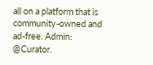all on a platform that is community-owned and ad-free. Admin: @Curator.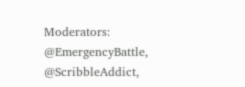Moderators: @EmergencyBattle, @ScribbleAddict,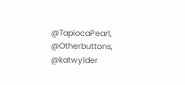@TapiocaPearl, @Otherbuttons, @katwylder